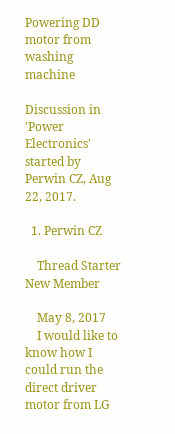Powering DD motor from washing machine

Discussion in 'Power Electronics' started by Perwin CZ, Aug 22, 2017.

  1. Perwin CZ

    Thread Starter New Member

    May 8, 2017
    I would like to know how I could run the direct driver motor from LG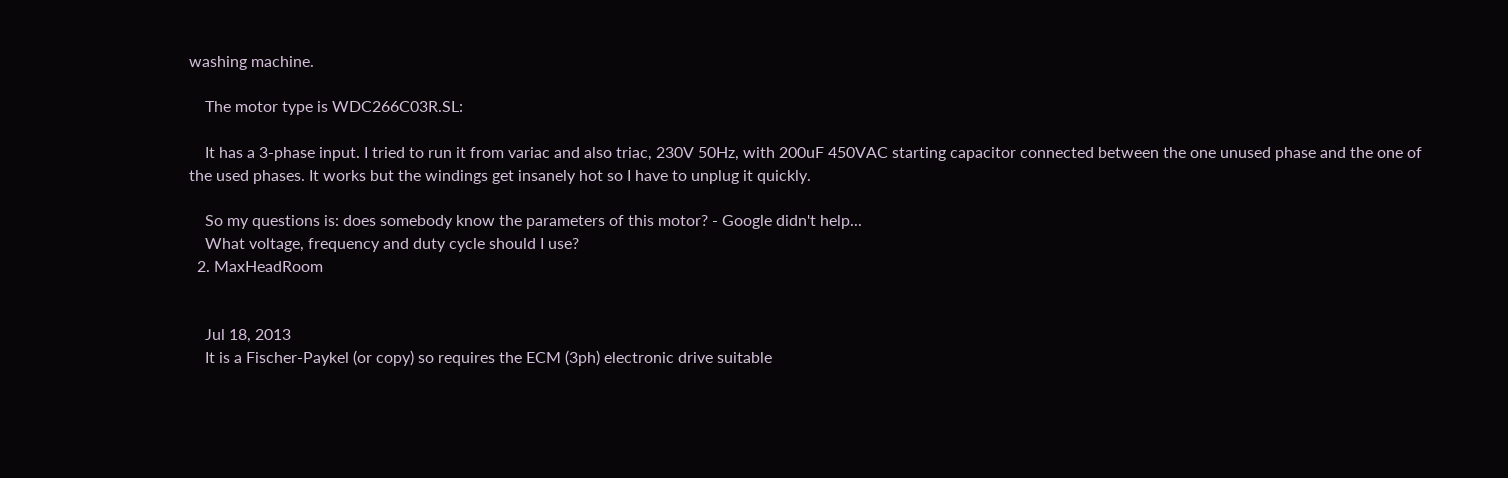washing machine.

    The motor type is WDC266C03R.SL:

    It has a 3-phase input. I tried to run it from variac and also triac, 230V 50Hz, with 200uF 450VAC starting capacitor connected between the one unused phase and the one of the used phases. It works but the windings get insanely hot so I have to unplug it quickly.

    So my questions is: does somebody know the parameters of this motor? - Google didn't help...
    What voltage, frequency and duty cycle should I use?
  2. MaxHeadRoom


    Jul 18, 2013
    It is a Fischer-Paykel (or copy) so requires the ECM (3ph) electronic drive suitable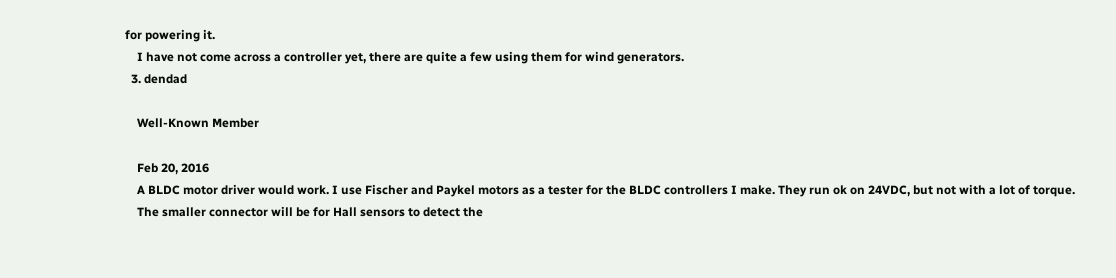for powering it.
    I have not come across a controller yet, there are quite a few using them for wind generators.
  3. dendad

    Well-Known Member

    Feb 20, 2016
    A BLDC motor driver would work. I use Fischer and Paykel motors as a tester for the BLDC controllers I make. They run ok on 24VDC, but not with a lot of torque.
    The smaller connector will be for Hall sensors to detect the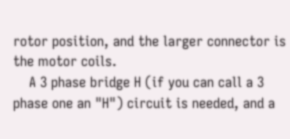rotor position, and the larger connector is the motor coils.
    A 3 phase bridge H (if you can call a 3 phase one an "H") circuit is needed, and a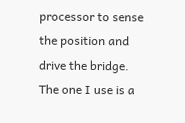processor to sense the position and drive the bridge. The one I use is a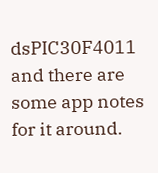dsPIC30F4011 and there are some app notes for it around.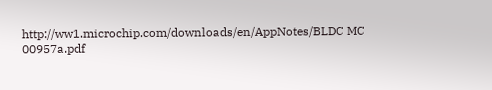http://ww1.microchip.com/downloads/en/AppNotes/BLDC MC 00957a.pdf